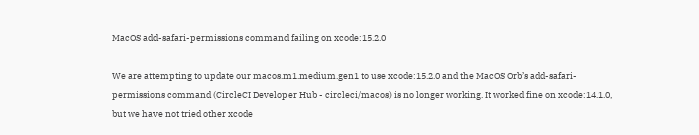MacOS add-safari-permissions command failing on xcode:15.2.0

We are attempting to update our macos.m1.medium.gen1 to use xcode:15.2.0 and the MacOS Orb’s add-safari-permissions command (CircleCI Developer Hub - circleci/macos) is no longer working. It worked fine on xcode:14.1.0, but we have not tried other xcode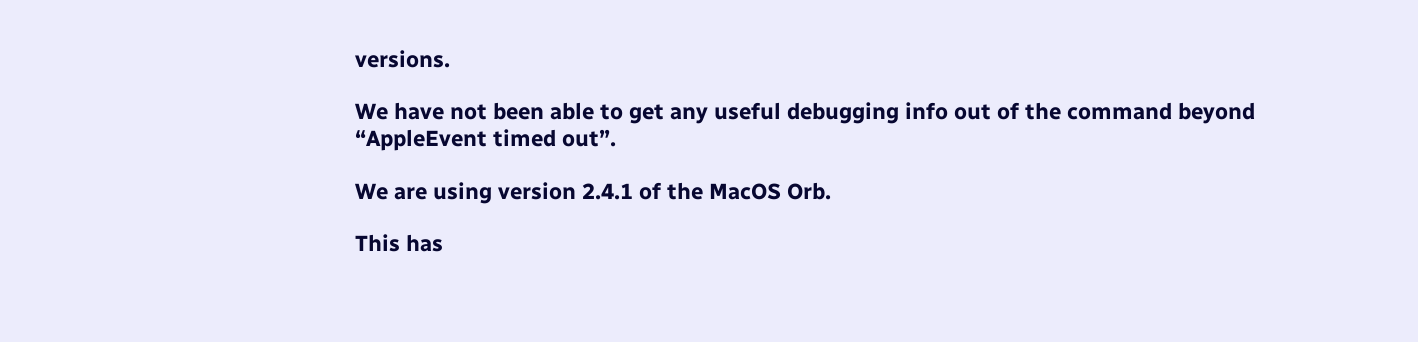versions.

We have not been able to get any useful debugging info out of the command beyond “AppleEvent timed out”.

We are using version 2.4.1 of the MacOS Orb.

This has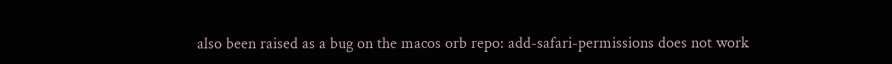also been raised as a bug on the macos orb repo: add-safari-permissions does not work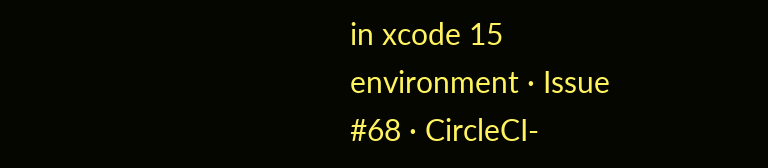in xcode 15 environment · Issue #68 · CircleCI-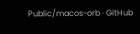Public/macos-orb · GitHub